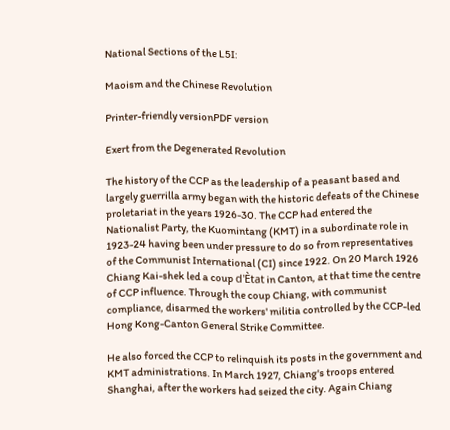National Sections of the L5I:

Maoism and the Chinese Revolution

Printer-friendly versionPDF version

Exert from the Degenerated Revolution

The history of the CCP as the leadership of a peasant based and largely guerrilla army began with the historic defeats of the Chinese proletariat in the years 1926-30. The CCP had entered the Nationalist Party, the Kuomintang (KMT) in a subordinate role in 1923-24 having been under pressure to do so from representatives of the Communist International (CI) since 1922. On 20 March 1926 Chiang Kai-shek led a coup d'Ètat in Canton, at that time the centre of CCP influence. Through the coup Chiang, with communist compliance, disarmed the workers' militia controlled by the CCP-led Hong Kong-Canton General Strike Committee.

He also forced the CCP to relinquish its posts in the government and KMT administrations. In March 1927, Chiang's troops entered Shanghai, after the workers had seized the city. Again Chiang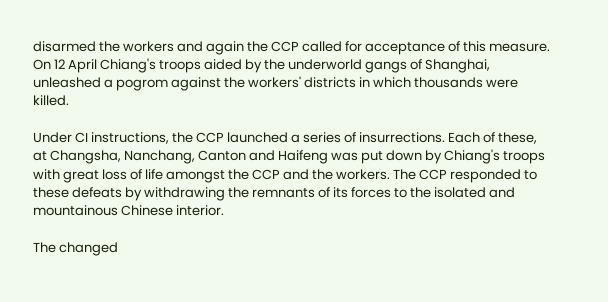disarmed the workers and again the CCP called for acceptance of this measure. On 12 April Chiang's troops aided by the underworld gangs of Shanghai, unleashed a pogrom against the workers' districts in which thousands were killed.

Under CI instructions, the CCP launched a series of insurrections. Each of these, at Changsha, Nanchang, Canton and Haifeng was put down by Chiang's troops with great loss of life amongst the CCP and the workers. The CCP responded to these defeats by withdrawing the remnants of its forces to the isolated and mountainous Chinese interior.

The changed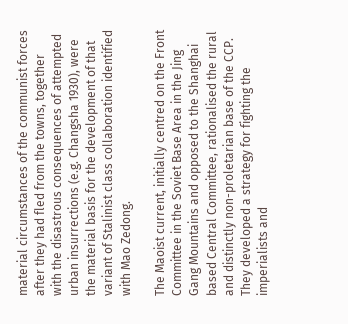material circumstances of the communist forces after they had fled from the towns, together with the disastrous consequences of attempted urban insurrections (e.g. Changsha 1930), were the material basis for the development of that variant of Stalinist class collaboration identified with Mao Zedong.

The Maoist current, initially centred on the Front Committee in the Soviet Base Area in the Jing Gang Mountains and opposed to the Shanghai based Central Committee, rationalised the rural and distinctly non-proletarian base of the CCP. They developed a strategy for fighting the imperialists and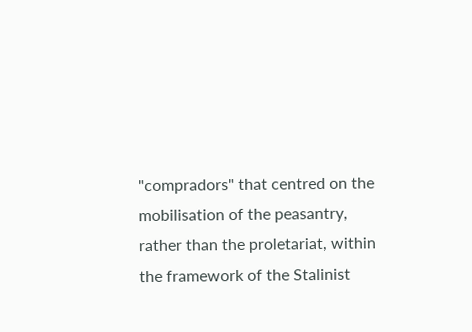"compradors" that centred on the mobilisation of the peasantry, rather than the proletariat, within the framework of the Stalinist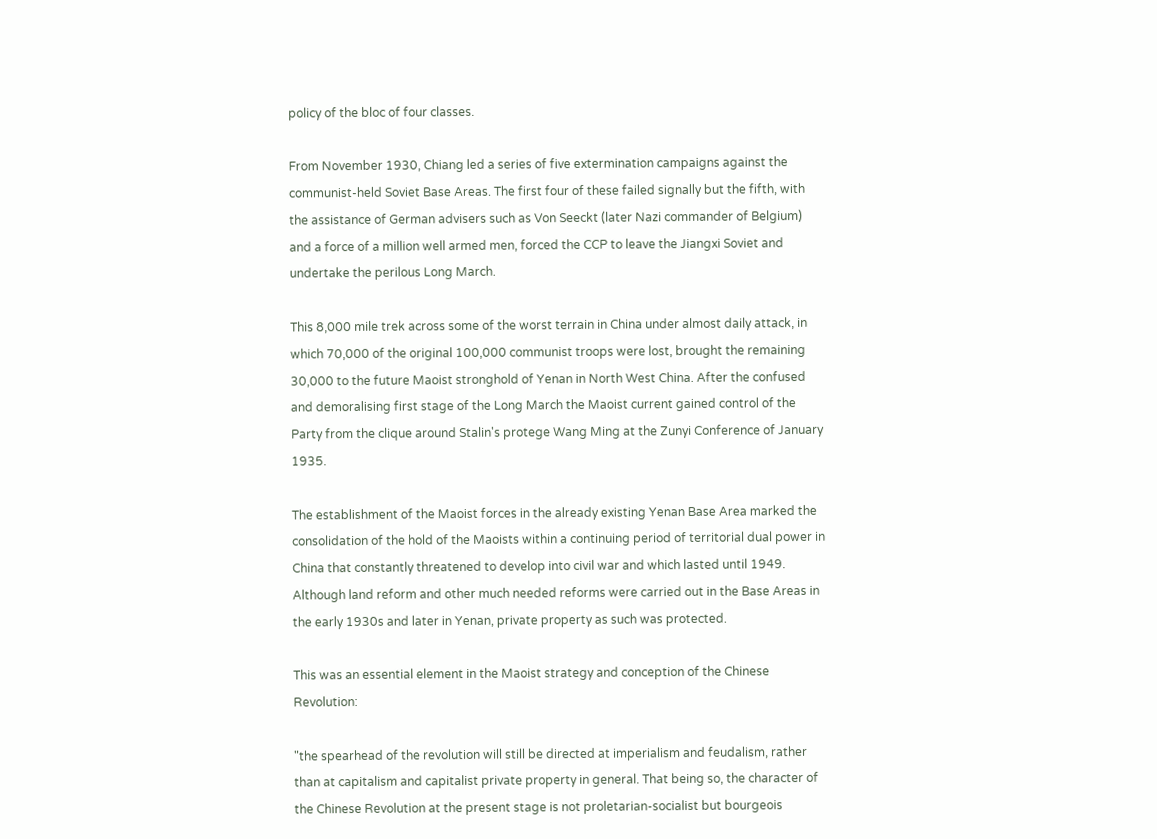policy of the bloc of four classes.

From November 1930, Chiang led a series of five extermination campaigns against the communist-held Soviet Base Areas. The first four of these failed signally but the fifth, with the assistance of German advisers such as Von Seeckt (later Nazi commander of Belgium) and a force of a million well armed men, forced the CCP to leave the Jiangxi Soviet and undertake the perilous Long March.

This 8,000 mile trek across some of the worst terrain in China under almost daily attack, in which 70,000 of the original 100,000 communist troops were lost, brought the remaining 30,000 to the future Maoist stronghold of Yenan in North West China. After the confused and demoralising first stage of the Long March the Maoist current gained control of the Party from the clique around Stalin's protege Wang Ming at the Zunyi Conference of January 1935.

The establishment of the Maoist forces in the already existing Yenan Base Area marked the consolidation of the hold of the Maoists within a continuing period of territorial dual power in China that constantly threatened to develop into civil war and which lasted until 1949. Although land reform and other much needed reforms were carried out in the Base Areas in the early 1930s and later in Yenan, private property as such was protected.

This was an essential element in the Maoist strategy and conception of the Chinese Revolution:

"the spearhead of the revolution will still be directed at imperialism and feudalism, rather than at capitalism and capitalist private property in general. That being so, the character of the Chinese Revolution at the present stage is not proletarian-socialist but bourgeois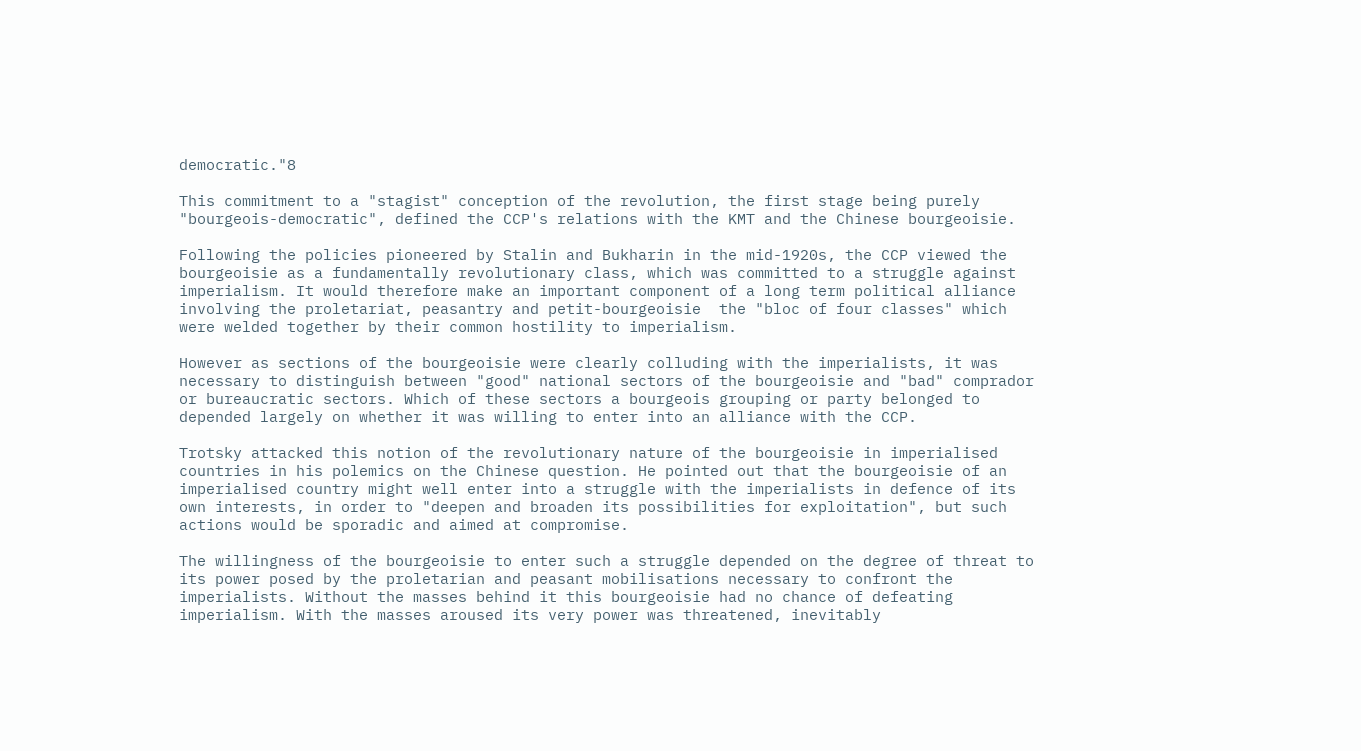democratic."8

This commitment to a "stagist" conception of the revolution, the first stage being purely "bourgeois-democratic", defined the CCP's relations with the KMT and the Chinese bourgeoisie.

Following the policies pioneered by Stalin and Bukharin in the mid-1920s, the CCP viewed the bourgeoisie as a fundamentally revolutionary class, which was committed to a struggle against imperialism. It would therefore make an important component of a long term political alliance involving the proletariat, peasantry and petit-bourgeoisie  the "bloc of four classes" which were welded together by their common hostility to imperialism.

However as sections of the bourgeoisie were clearly colluding with the imperialists, it was necessary to distinguish between "good" national sectors of the bourgeoisie and "bad" comprador or bureaucratic sectors. Which of these sectors a bourgeois grouping or party belonged to depended largely on whether it was willing to enter into an alliance with the CCP.

Trotsky attacked this notion of the revolutionary nature of the bourgeoisie in imperialised countries in his polemics on the Chinese question. He pointed out that the bourgeoisie of an imperialised country might well enter into a struggle with the imperialists in defence of its own interests, in order to "deepen and broaden its possibilities for exploitation", but such actions would be sporadic and aimed at compromise.

The willingness of the bourgeoisie to enter such a struggle depended on the degree of threat to its power posed by the proletarian and peasant mobilisations necessary to confront the imperialists. Without the masses behind it this bourgeoisie had no chance of defeating imperialism. With the masses aroused its very power was threatened, inevitably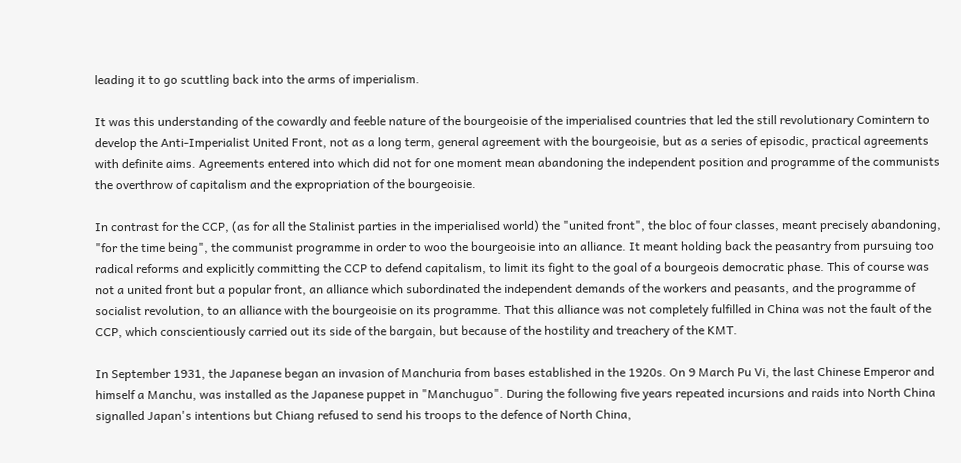leading it to go scuttling back into the arms of imperialism.

It was this understanding of the cowardly and feeble nature of the bourgeoisie of the imperialised countries that led the still revolutionary Comintern to develop the Anti-Imperialist United Front, not as a long term, general agreement with the bourgeoisie, but as a series of episodic, practical agreements with definite aims. Agreements entered into which did not for one moment mean abandoning the independent position and programme of the communists  the overthrow of capitalism and the expropriation of the bourgeoisie.

In contrast for the CCP, (as for all the Stalinist parties in the imperialised world) the "united front", the bloc of four classes, meant precisely abandoning, "for the time being", the communist programme in order to woo the bourgeoisie into an alliance. It meant holding back the peasantry from pursuing too radical reforms and explicitly committing the CCP to defend capitalism, to limit its fight to the goal of a bourgeois democratic phase. This of course was not a united front but a popular front, an alliance which subordinated the independent demands of the workers and peasants, and the programme of socialist revolution, to an alliance with the bourgeoisie on its programme. That this alliance was not completely fulfilled in China was not the fault of the CCP, which conscientiously carried out its side of the bargain, but because of the hostility and treachery of the KMT.

In September 1931, the Japanese began an invasion of Manchuria from bases established in the 1920s. On 9 March Pu Vi, the last Chinese Emperor and himself a Manchu, was installed as the Japanese puppet in "Manchuguo". During the following five years repeated incursions and raids into North China signalled Japan's intentions but Chiang refused to send his troops to the defence of North China,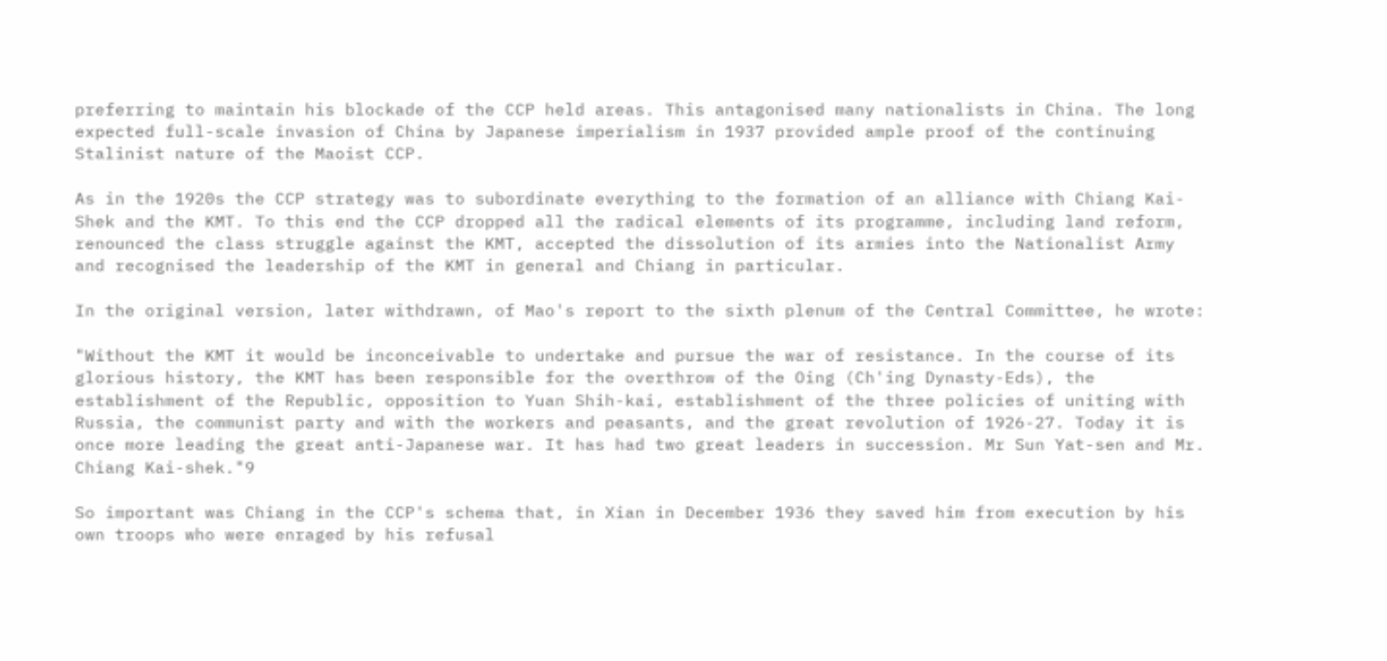preferring to maintain his blockade of the CCP held areas. This antagonised many nationalists in China. The long expected full-scale invasion of China by Japanese imperialism in 1937 provided ample proof of the continuing Stalinist nature of the Maoist CCP.

As in the 1920s the CCP strategy was to subordinate everything to the formation of an alliance with Chiang Kai-Shek and the KMT. To this end the CCP dropped all the radical elements of its programme, including land reform, renounced the class struggle against the KMT, accepted the dissolution of its armies into the Nationalist Army and recognised the leadership of the KMT in general and Chiang in particular.

In the original version, later withdrawn, of Mao's report to the sixth plenum of the Central Committee, he wrote:

"Without the KMT it would be inconceivable to undertake and pursue the war of resistance. In the course of its glorious history, the KMT has been responsible for the overthrow of the Oing (Ch'ing Dynasty-Eds), the establishment of the Republic, opposition to Yuan Shih-kai, establishment of the three policies of uniting with Russia, the communist party and with the workers and peasants, and the great revolution of 1926-27. Today it is once more leading the great anti-Japanese war. It has had two great leaders in succession. Mr Sun Yat-sen and Mr. Chiang Kai-shek."9

So important was Chiang in the CCP's schema that, in Xian in December 1936 they saved him from execution by his own troops who were enraged by his refusal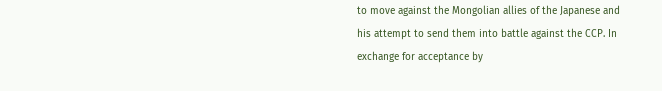to move against the Mongolian allies of the Japanese and his attempt to send them into battle against the CCP. In exchange for acceptance by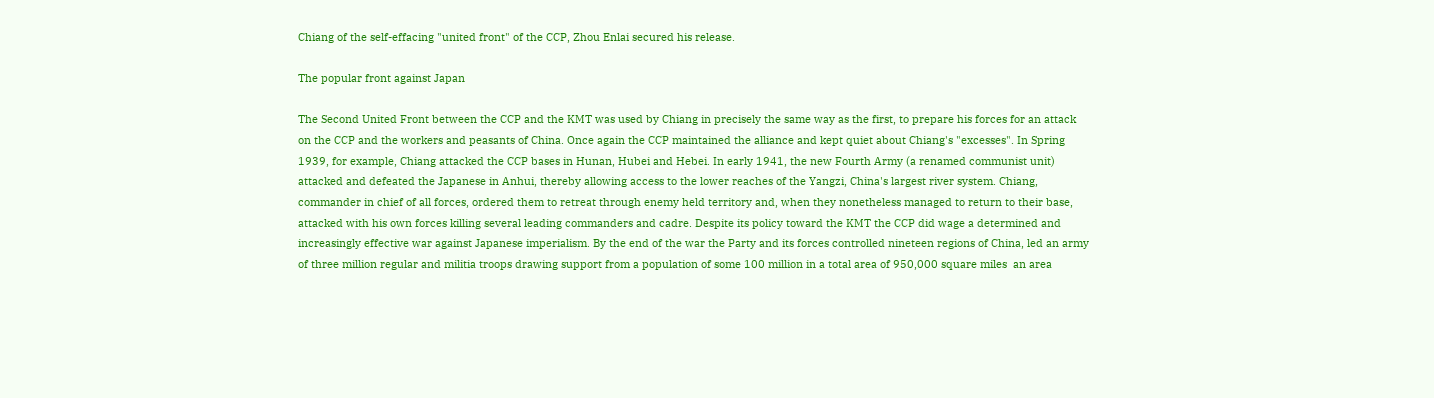Chiang of the self-effacing "united front" of the CCP, Zhou Enlai secured his release.

The popular front against Japan

The Second United Front between the CCP and the KMT was used by Chiang in precisely the same way as the first, to prepare his forces for an attack on the CCP and the workers and peasants of China. Once again the CCP maintained the alliance and kept quiet about Chiang's "excesses". In Spring 1939, for example, Chiang attacked the CCP bases in Hunan, Hubei and Hebei. In early 1941, the new Fourth Army (a renamed communist unit) attacked and defeated the Japanese in Anhui, thereby allowing access to the lower reaches of the Yangzi, China's largest river system. Chiang, commander in chief of all forces, ordered them to retreat through enemy held territory and, when they nonetheless managed to return to their base, attacked with his own forces killing several leading commanders and cadre. Despite its policy toward the KMT the CCP did wage a determined and increasingly effective war against Japanese imperialism. By the end of the war the Party and its forces controlled nineteen regions of China, led an army of three million regular and militia troops drawing support from a population of some 100 million in a total area of 950,000 square miles  an area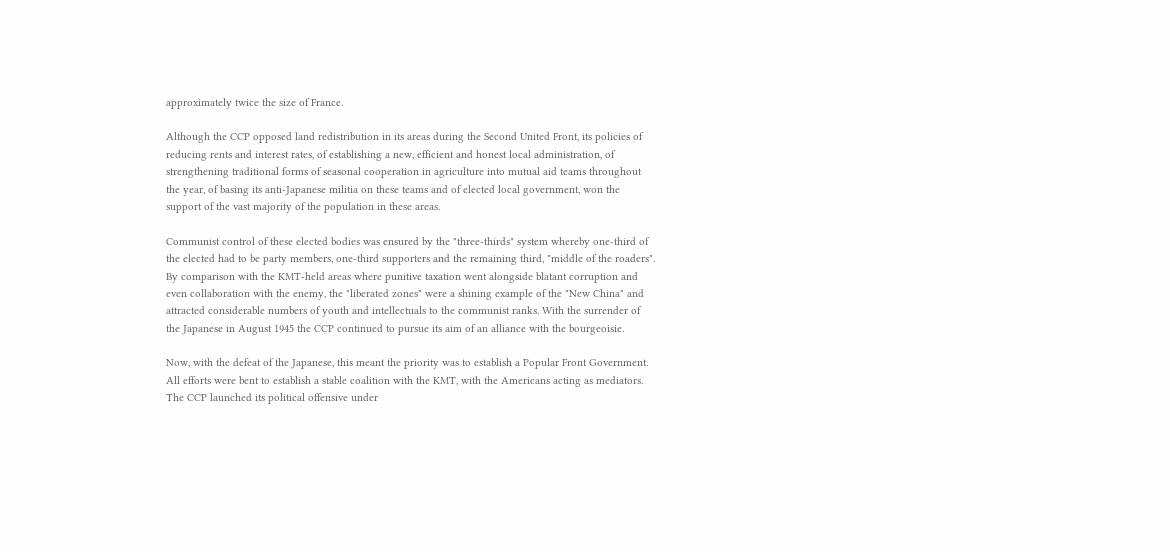approximately twice the size of France.

Although the CCP opposed land redistribution in its areas during the Second United Front, its policies of reducing rents and interest rates, of establishing a new, efficient and honest local administration, of strengthening traditional forms of seasonal cooperation in agriculture into mutual aid teams throughout the year, of basing its anti-Japanese militia on these teams and of elected local government, won the support of the vast majority of the population in these areas.

Communist control of these elected bodies was ensured by the "three-thirds" system whereby one-third of the elected had to be party members, one-third supporters and the remaining third, "middle of the roaders". By comparison with the KMT-held areas where punitive taxation went alongside blatant corruption and even collaboration with the enemy, the "liberated zones" were a shining example of the "New China" and attracted considerable numbers of youth and intellectuals to the communist ranks. With the surrender of the Japanese in August 1945 the CCP continued to pursue its aim of an alliance with the bourgeoisie.

Now, with the defeat of the Japanese, this meant the priority was to establish a Popular Front Government. All efforts were bent to establish a stable coalition with the KMT, with the Americans acting as mediators. The CCP launched its political offensive under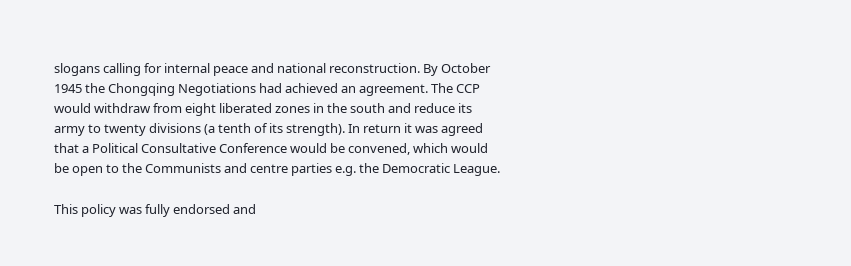slogans calling for internal peace and national reconstruction. By October 1945 the Chongqing Negotiations had achieved an agreement. The CCP would withdraw from eight liberated zones in the south and reduce its army to twenty divisions (a tenth of its strength). In return it was agreed that a Political Consultative Conference would be convened, which would be open to the Communists and centre parties e.g. the Democratic League.

This policy was fully endorsed and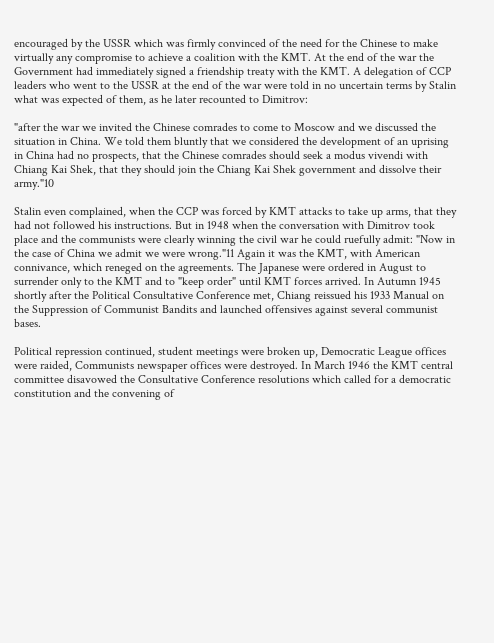encouraged by the USSR which was firmly convinced of the need for the Chinese to make virtually any compromise to achieve a coalition with the KMT. At the end of the war the Government had immediately signed a friendship treaty with the KMT. A delegation of CCP leaders who went to the USSR at the end of the war were told in no uncertain terms by Stalin what was expected of them, as he later recounted to Dimitrov:

"after the war we invited the Chinese comrades to come to Moscow and we discussed the situation in China. We told them bluntly that we considered the development of an uprising in China had no prospects, that the Chinese comrades should seek a modus vivendi with Chiang Kai Shek, that they should join the Chiang Kai Shek government and dissolve their army."10

Stalin even complained, when the CCP was forced by KMT attacks to take up arms, that they had not followed his instructions. But in 1948 when the conversation with Dimitrov took place and the communists were clearly winning the civil war he could ruefully admit: "Now in the case of China we admit we were wrong."11 Again it was the KMT, with American connivance, which reneged on the agreements. The Japanese were ordered in August to surrender only to the KMT and to "keep order" until KMT forces arrived. In Autumn 1945 shortly after the Political Consultative Conference met, Chiang reissued his 1933 Manual on the Suppression of Communist Bandits and launched offensives against several communist bases.

Political repression continued, student meetings were broken up, Democratic League offices were raided, Communists newspaper offices were destroyed. In March 1946 the KMT central committee disavowed the Consultative Conference resolutions which called for a democratic constitution and the convening of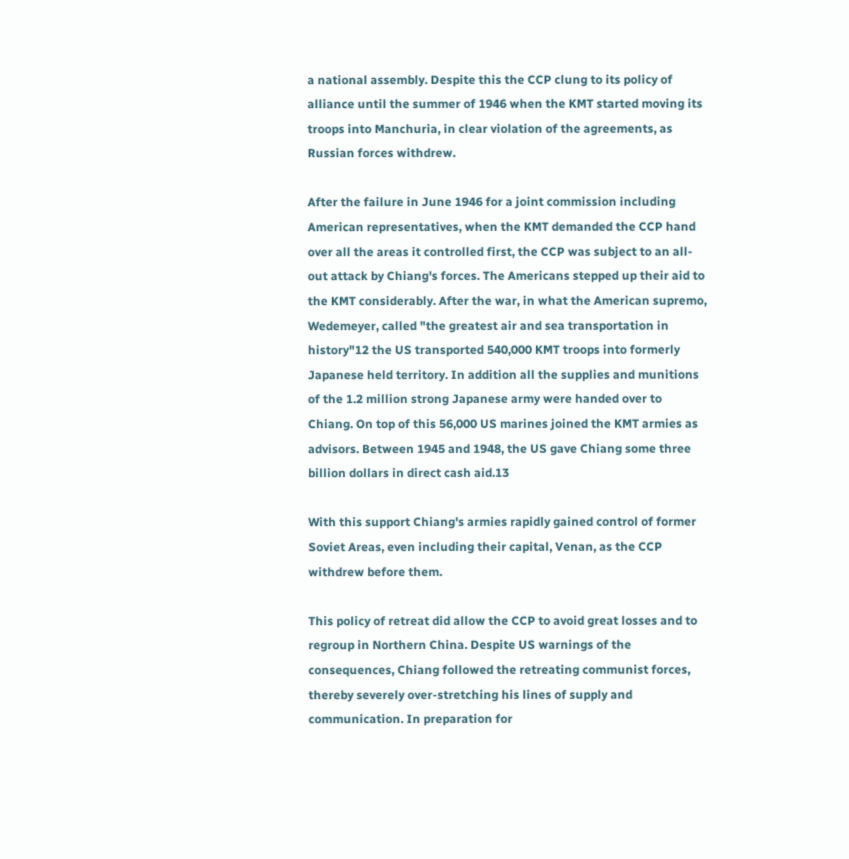a national assembly. Despite this the CCP clung to its policy of alliance until the summer of 1946 when the KMT started moving its troops into Manchuria, in clear violation of the agreements, as Russian forces withdrew.

After the failure in June 1946 for a joint commission including American representatives, when the KMT demanded the CCP hand over all the areas it controlled first, the CCP was subject to an all-out attack by Chiang's forces. The Americans stepped up their aid to the KMT considerably. After the war, in what the American supremo, Wedemeyer, called "the greatest air and sea transportation in history"12 the US transported 540,000 KMT troops into formerly Japanese held territory. In addition all the supplies and munitions of the 1.2 million strong Japanese army were handed over to Chiang. On top of this 56,000 US marines joined the KMT armies as advisors. Between 1945 and 1948, the US gave Chiang some three billion dollars in direct cash aid.13

With this support Chiang's armies rapidly gained control of former Soviet Areas, even including their capital, Venan, as the CCP withdrew before them.

This policy of retreat did allow the CCP to avoid great losses and to regroup in Northern China. Despite US warnings of the consequences, Chiang followed the retreating communist forces, thereby severely over-stretching his lines of supply and communication. In preparation for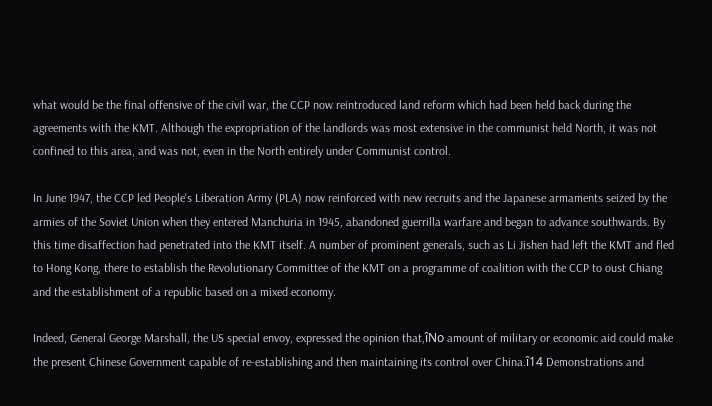what would be the final offensive of the civil war, the CCP now reintroduced land reform which had been held back during the agreements with the KMT. Although the expropriation of the landlords was most extensive in the communist held North, it was not confined to this area, and was not, even in the North entirely under Communist control.

In June 1947, the CCP led People's Liberation Army (PLA) now reinforced with new recruits and the Japanese armaments seized by the armies of the Soviet Union when they entered Manchuria in 1945, abandoned guerrilla warfare and began to advance southwards. By this time disaffection had penetrated into the KMT itself. A number of prominent generals, such as Li Jishen had left the KMT and fled to Hong Kong, there to establish the Revolutionary Committee of the KMT on a programme of coalition with the CCP to oust Chiang and the establishment of a republic based on a mixed economy.

Indeed, General George Marshall, the US special envoy, expressed the opinion that,îNo amount of military or economic aid could make the present Chinese Government capable of re-establishing and then maintaining its control over China.î14 Demonstrations and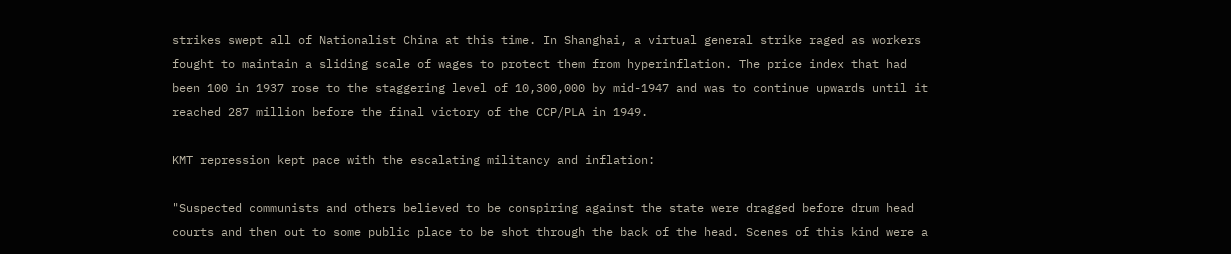strikes swept all of Nationalist China at this time. In Shanghai, a virtual general strike raged as workers fought to maintain a sliding scale of wages to protect them from hyperinflation. The price index that had been 100 in 1937 rose to the staggering level of 10,300,000 by mid-1947 and was to continue upwards until it reached 287 million before the final victory of the CCP/PLA in 1949.

KMT repression kept pace with the escalating militancy and inflation:

"Suspected communists and others believed to be conspiring against the state were dragged before drum head courts and then out to some public place to be shot through the back of the head. Scenes of this kind were a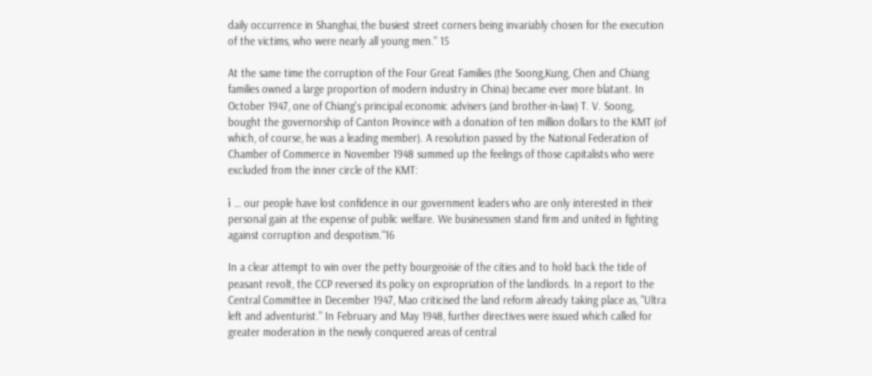daily occurrence in Shanghai, the busiest street corners being invariably chosen for the execution of the victims, who were nearly all young men." 15

At the same time the corruption of the Four Great Families (the Soong,Kung, Chen and Chiang families owned a large proportion of modern industry in China) became ever more blatant. In October 1947, one of Chiang's principal economic advisers (and brother-in-law) T. V. Soong, bought the governorship of Canton Province with a donation of ten million dollars to the KMT (of which, of course, he was a leading member). A resolution passed by the National Federation of Chamber of Commerce in November 1948 summed up the feelings of those capitalists who were excluded from the inner circle of the KMT:

ì … our people have lost confidence in our government leaders who are only interested in their personal gain at the expense of public welfare. We businessmen stand firm and united in fighting against corruption and despotism."16

In a clear attempt to win over the petty bourgeoisie of the cities and to hold back the tide of peasant revolt, the CCP reversed its policy on expropriation of the landlords. In a report to the Central Committee in December 1947, Mao criticised the land reform already taking place as, "Ultra left and adventurist." In February and May 1948, further directives were issued which called for greater moderation in the newly conquered areas of central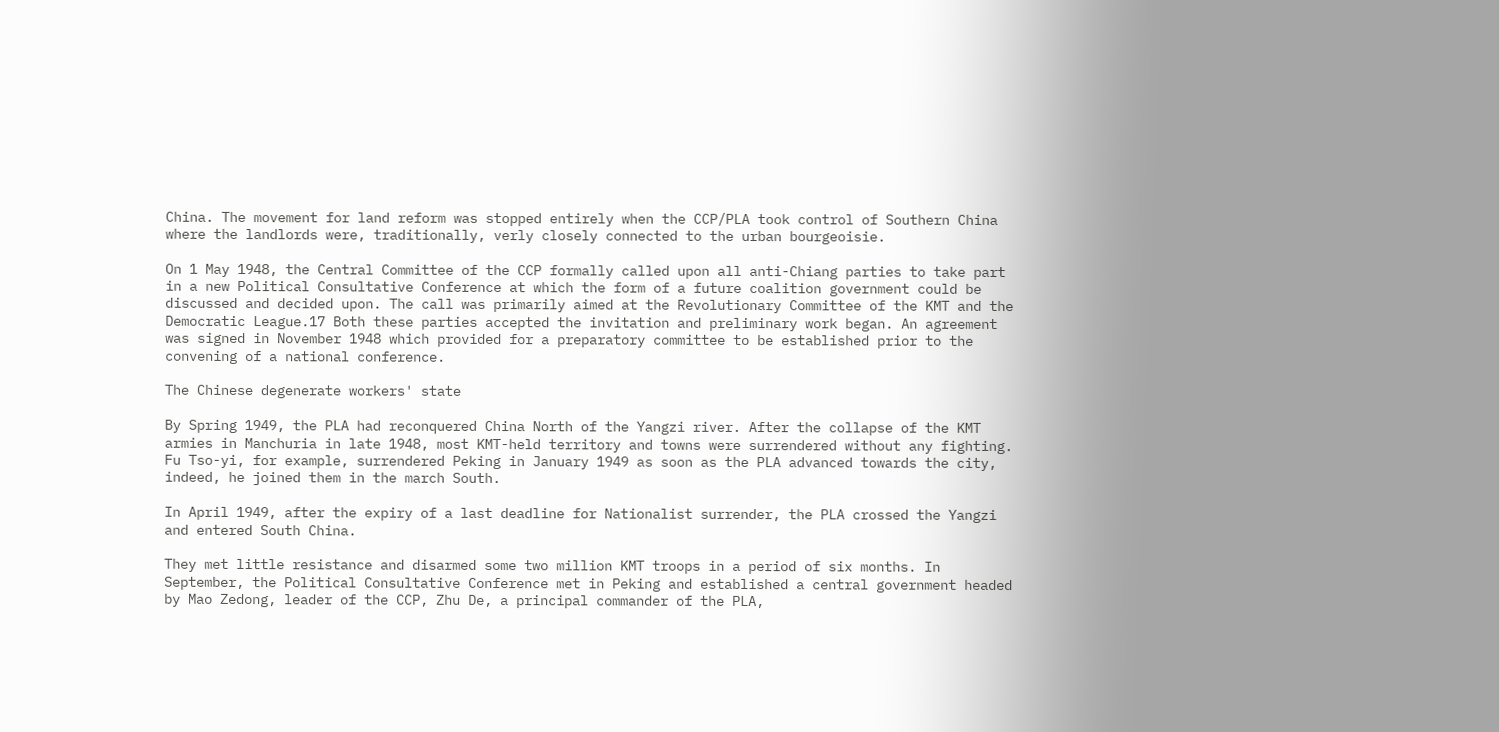China. The movement for land reform was stopped entirely when the CCP/PLA took control of Southern China where the landlords were, traditionally, verly closely connected to the urban bourgeoisie.

On 1 May 1948, the Central Committee of the CCP formally called upon all anti-Chiang parties to take part in a new Political Consultative Conference at which the form of a future coalition government could be discussed and decided upon. The call was primarily aimed at the Revolutionary Committee of the KMT and the Democratic League.17 Both these parties accepted the invitation and preliminary work began. An agreement was signed in November 1948 which provided for a preparatory committee to be established prior to the convening of a national conference.

The Chinese degenerate workers' state

By Spring 1949, the PLA had reconquered China North of the Yangzi river. After the collapse of the KMT armies in Manchuria in late 1948, most KMT-held territory and towns were surrendered without any fighting. Fu Tso-yi, for example, surrendered Peking in January 1949 as soon as the PLA advanced towards the city, indeed, he joined them in the march South.

In April 1949, after the expiry of a last deadline for Nationalist surrender, the PLA crossed the Yangzi and entered South China.

They met little resistance and disarmed some two million KMT troops in a period of six months. In September, the Political Consultative Conference met in Peking and established a central government headed by Mao Zedong, leader of the CCP, Zhu De, a principal commander of the PLA,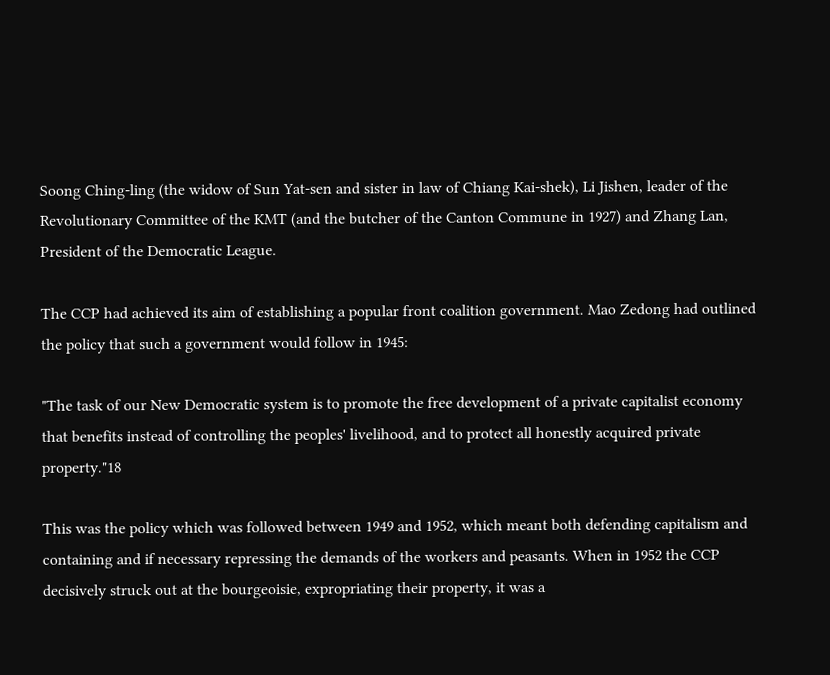Soong Ching-ling (the widow of Sun Yat-sen and sister in law of Chiang Kai-shek), Li Jishen, leader of the Revolutionary Committee of the KMT (and the butcher of the Canton Commune in 1927) and Zhang Lan, President of the Democratic League.

The CCP had achieved its aim of establishing a popular front coalition government. Mao Zedong had outlined the policy that such a government would follow in 1945:

"The task of our New Democratic system is to promote the free development of a private capitalist economy that benefits instead of controlling the peoples' livelihood, and to protect all honestly acquired private property."18

This was the policy which was followed between 1949 and 1952, which meant both defending capitalism and containing and if necessary repressing the demands of the workers and peasants. When in 1952 the CCP decisively struck out at the bourgeoisie, expropriating their property, it was a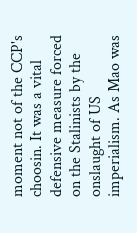moment not of the CCP's choosin. It was a vital defensive measure forced on the Stalinists by the onslaught of US imperialism. As Mao was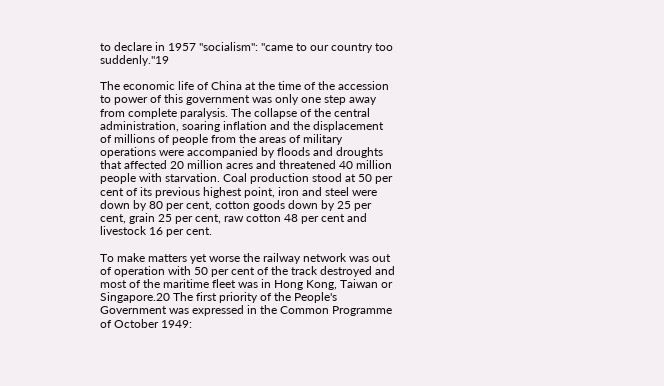to declare in 1957 "socialism": "came to our country too suddenly."19

The economic life of China at the time of the accession to power of this government was only one step away from complete paralysis. The collapse of the central administration, soaring inflation and the displacement of millions of people from the areas of military operations were accompanied by floods and droughts that affected 20 million acres and threatened 40 million people with starvation. Coal production stood at 50 per cent of its previous highest point, iron and steel were down by 80 per cent, cotton goods down by 25 per cent, grain 25 per cent, raw cotton 48 per cent and livestock 16 per cent.

To make matters yet worse the railway network was out of operation with 50 per cent of the track destroyed and most of the maritime fleet was in Hong Kong, Taiwan or Singapore.20 The first priority of the People's Government was expressed in the Common Programme of October 1949: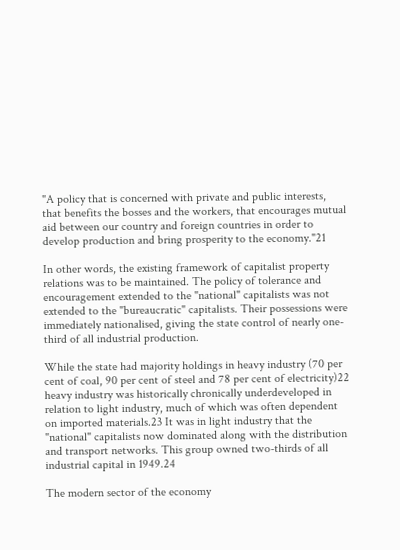"A policy that is concerned with private and public interests, that benefits the bosses and the workers, that encourages mutual aid between our country and foreign countries in order to develop production and bring prosperity to the economy."21

In other words, the existing framework of capitalist property relations was to be maintained. The policy of tolerance and encouragement extended to the "national" capitalists was not extended to the "bureaucratic" capitalists. Their possessions were immediately nationalised, giving the state control of nearly one-third of all industrial production.

While the state had majority holdings in heavy industry (70 per cent of coal, 90 per cent of steel and 78 per cent of electricity)22 heavy industry was historically chronically underdeveloped in relation to light industry, much of which was often dependent on imported materials.23 It was in light industry that the "national" capitalists now dominated along with the distribution and transport networks. This group owned two-thirds of all industrial capital in 1949.24

The modern sector of the economy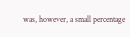was, however, a small percentage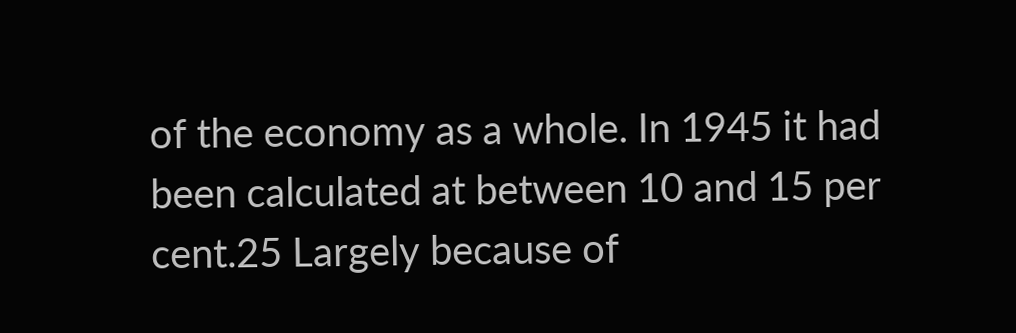of the economy as a whole. In 1945 it had been calculated at between 10 and 15 per cent.25 Largely because of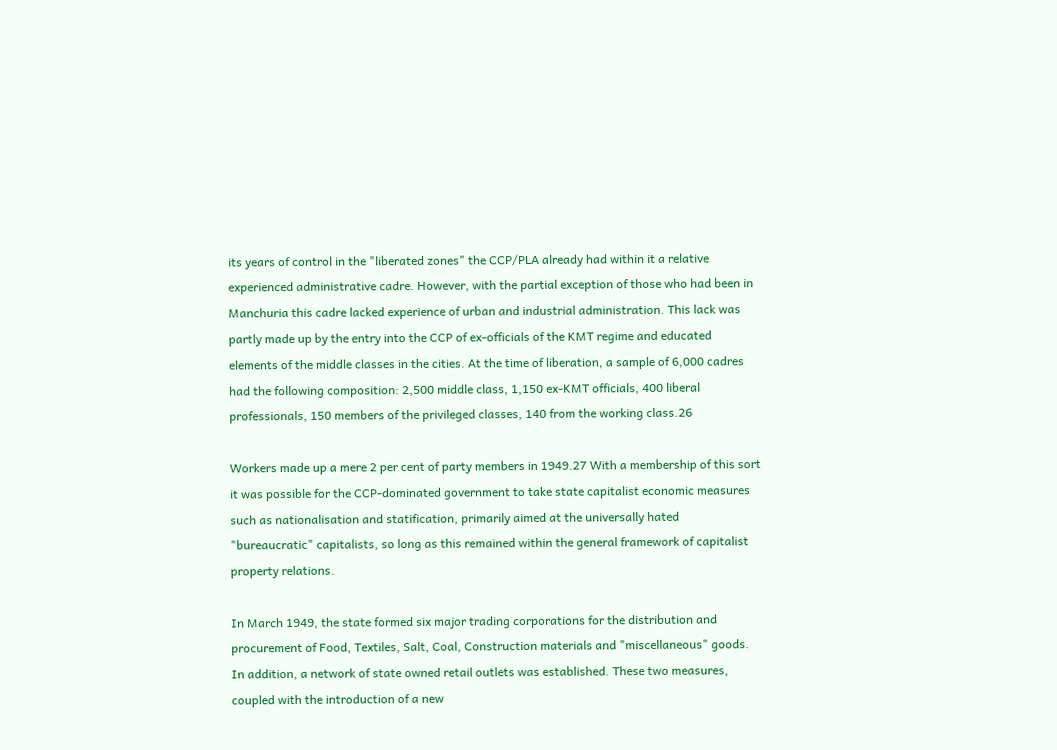its years of control in the "liberated zones" the CCP/PLA already had within it a relative experienced administrative cadre. However, with the partial exception of those who had been in Manchuria this cadre lacked experience of urban and industrial administration. This lack was partly made up by the entry into the CCP of ex-officials of the KMT regime and educated elements of the middle classes in the cities. At the time of liberation, a sample of 6,000 cadres had the following composition: 2,500 middle class, 1,150 ex-KMT officials, 400 liberal professionals, 150 members of the privileged classes, 140 from the working class.26

Workers made up a mere 2 per cent of party members in 1949.27 With a membership of this sort it was possible for the CCP-dominated government to take state capitalist economic measures such as nationalisation and statification, primarily aimed at the universally hated "bureaucratic" capitalists, so long as this remained within the general framework of capitalist property relations.

In March 1949, the state formed six major trading corporations for the distribution and procurement of Food, Textiles, Salt, Coal, Construction materials and "miscellaneous" goods. In addition, a network of state owned retail outlets was established. These two measures, coupled with the introduction of a new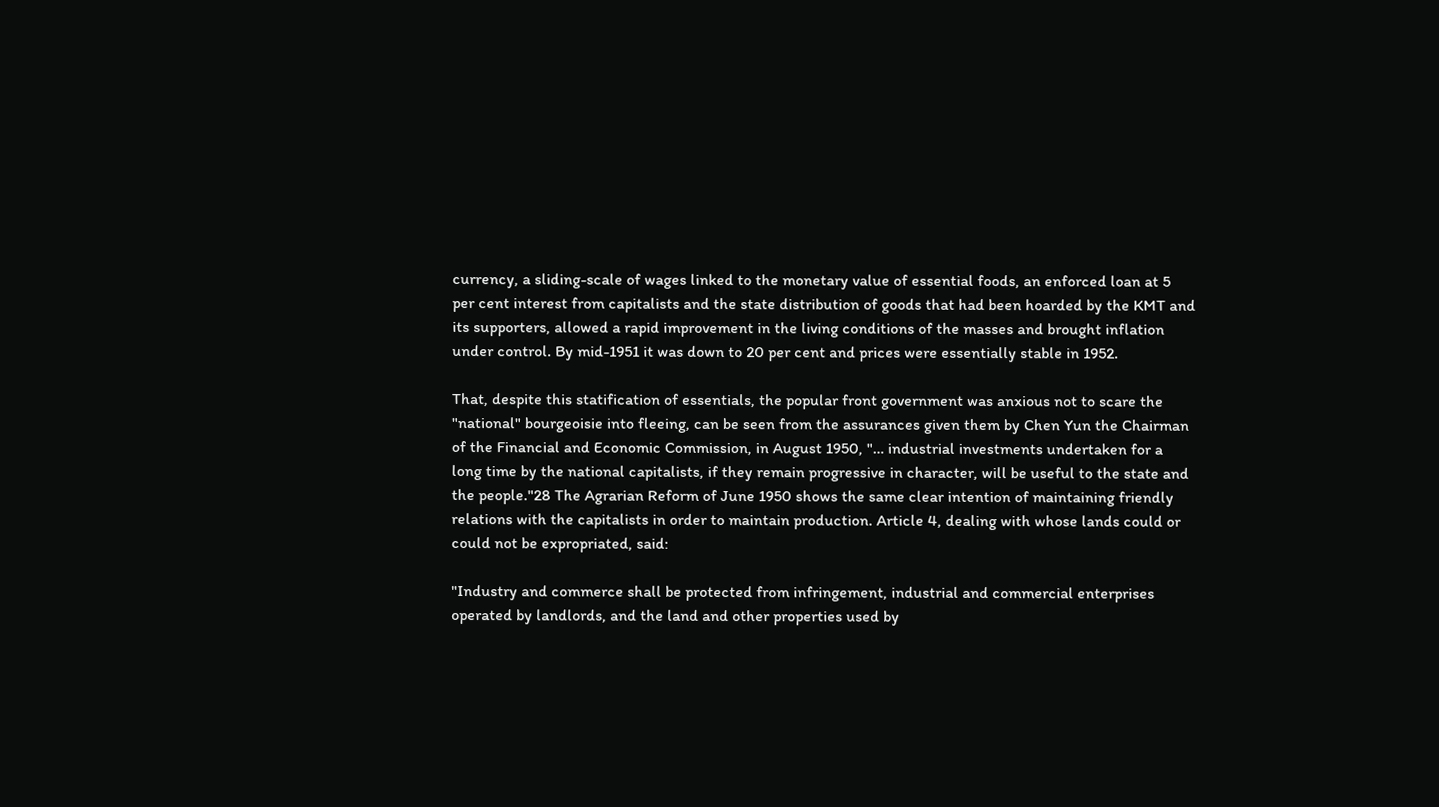currency, a sliding-scale of wages linked to the monetary value of essential foods, an enforced loan at 5 per cent interest from capitalists and the state distribution of goods that had been hoarded by the KMT and its supporters, allowed a rapid improvement in the living conditions of the masses and brought inflation under control. By mid-1951 it was down to 20 per cent and prices were essentially stable in 1952.

That, despite this statification of essentials, the popular front government was anxious not to scare the "national" bourgeoisie into fleeing, can be seen from the assurances given them by Chen Yun the Chairman of the Financial and Economic Commission, in August 1950, "… industrial investments undertaken for a long time by the national capitalists, if they remain progressive in character, will be useful to the state and the people."28 The Agrarian Reform of June 1950 shows the same clear intention of maintaining friendly relations with the capitalists in order to maintain production. Article 4, dealing with whose lands could or could not be expropriated, said:

"Industry and commerce shall be protected from infringement, industrial and commercial enterprises operated by landlords, and the land and other properties used by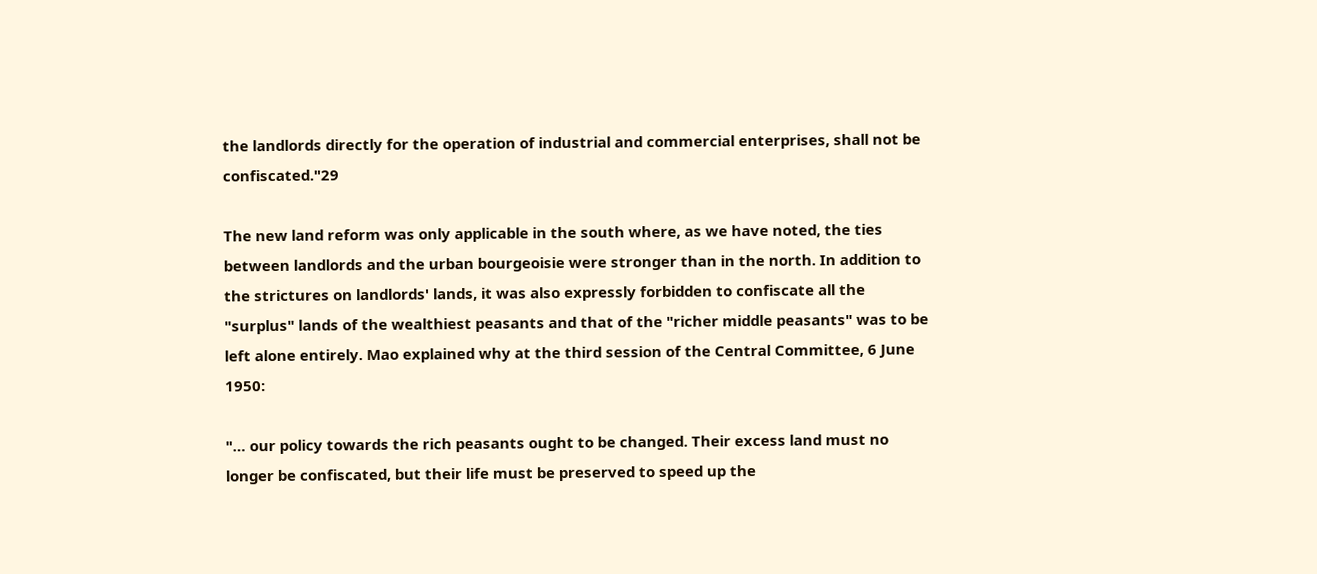the landlords directly for the operation of industrial and commercial enterprises, shall not be confiscated."29

The new land reform was only applicable in the south where, as we have noted, the ties between landlords and the urban bourgeoisie were stronger than in the north. In addition to the strictures on landlords' lands, it was also expressly forbidden to confiscate all the "surplus" lands of the wealthiest peasants and that of the "richer middle peasants" was to be left alone entirely. Mao explained why at the third session of the Central Committee, 6 June 1950:

"… our policy towards the rich peasants ought to be changed. Their excess land must no longer be confiscated, but their life must be preserved to speed up the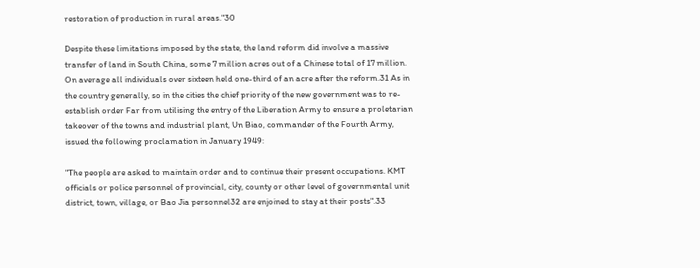restoration of production in rural areas."30

Despite these limitations imposed by the state, the land reform did involve a massive transfer of land in South China, some 7 million acres out of a Chinese total of 17 million. On average all individuals over sixteen held one-third of an acre after the reform.31 As in the country generally, so in the cities the chief priority of the new government was to re-establish order Far from utilising the entry of the Liberation Army to ensure a proletarian takeover of the towns and industrial plant, Un Biao, commander of the Fourth Army, issued the following proclamation in January 1949:

"The people are asked to maintain order and to continue their present occupations. KMT officials or police personnel of provincial, city, county or other level of governmental unit district, town, village, or Bao Jia personnel32 are enjoined to stay at their posts".33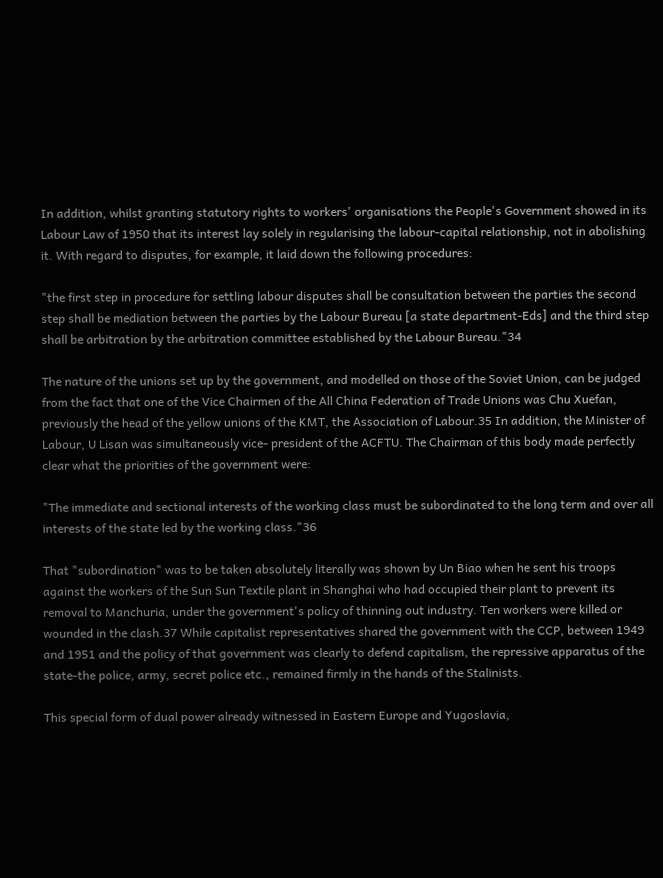In addition, whilst granting statutory rights to workers' organisations the People's Government showed in its Labour Law of 1950 that its interest lay solely in regularising the labour-capital relationship, not in abolishing it. With regard to disputes, for example, it laid down the following procedures:

"the first step in procedure for settling labour disputes shall be consultation between the parties the second step shall be mediation between the parties by the Labour Bureau [a state department-Eds] and the third step shall be arbitration by the arbitration committee established by the Labour Bureau."34

The nature of the unions set up by the government, and modelled on those of the Soviet Union, can be judged from the fact that one of the Vice Chairmen of the All China Federation of Trade Unions was Chu Xuefan, previously the head of the yellow unions of the KMT, the Association of Labour.35 In addition, the Minister of Labour, U Lisan was simultaneously vice- president of the ACFTU. The Chairman of this body made perfectly clear what the priorities of the government were:

"The immediate and sectional interests of the working class must be subordinated to the long term and over all interests of the state led by the working class."36

That "subordination" was to be taken absolutely literally was shown by Un Biao when he sent his troops against the workers of the Sun Sun Textile plant in Shanghai who had occupied their plant to prevent its removal to Manchuria, under the government's policy of thinning out industry. Ten workers were killed or wounded in the clash.37 While capitalist representatives shared the government with the CCP, between 1949 and 1951 and the policy of that government was clearly to defend capitalism, the repressive apparatus of the state-the police, army, secret police etc., remained firmly in the hands of the Stalinists.

This special form of dual power already witnessed in Eastern Europe and Yugoslavia,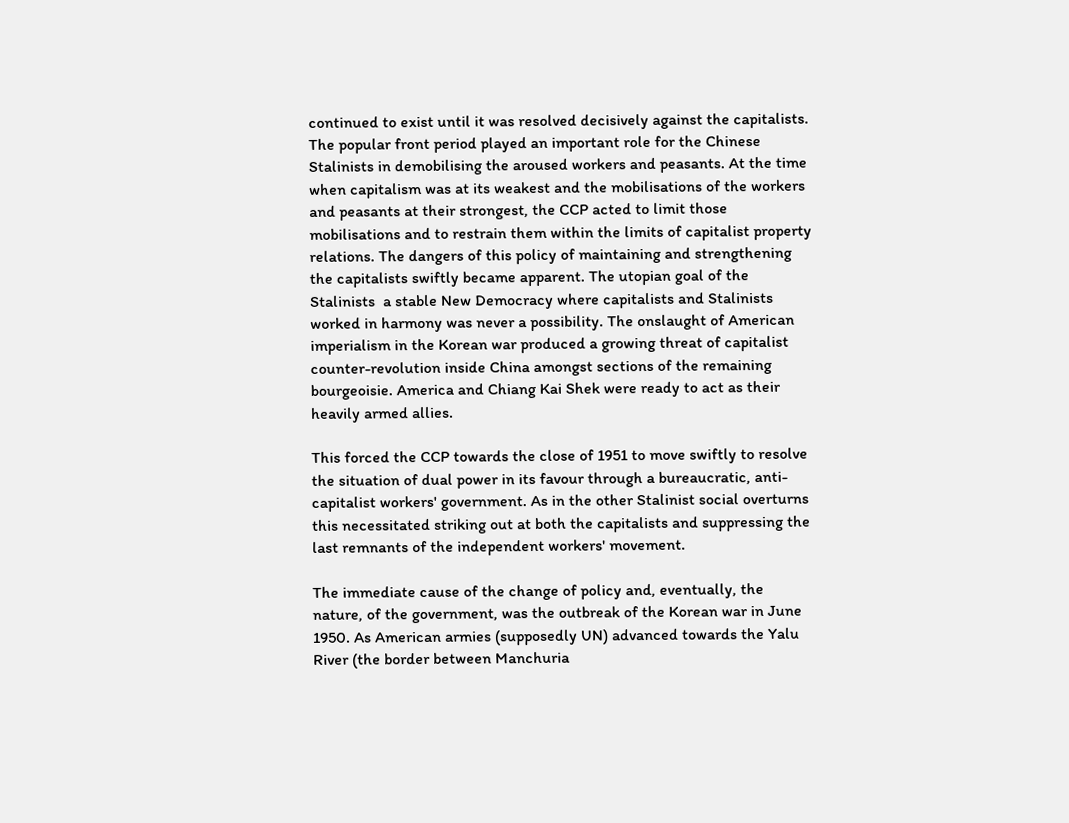continued to exist until it was resolved decisively against the capitalists. The popular front period played an important role for the Chinese Stalinists in demobilising the aroused workers and peasants. At the time when capitalism was at its weakest and the mobilisations of the workers and peasants at their strongest, the CCP acted to limit those mobilisations and to restrain them within the limits of capitalist property relations. The dangers of this policy of maintaining and strengthening the capitalists swiftly became apparent. The utopian goal of the Stalinists  a stable New Democracy where capitalists and Stalinists worked in harmony was never a possibility. The onslaught of American imperialism in the Korean war produced a growing threat of capitalist counter-revolution inside China amongst sections of the remaining bourgeoisie. America and Chiang Kai Shek were ready to act as their heavily armed allies.

This forced the CCP towards the close of 1951 to move swiftly to resolve the situation of dual power in its favour through a bureaucratic, anti-capitalist workers' government. As in the other Stalinist social overturns this necessitated striking out at both the capitalists and suppressing the last remnants of the independent workers' movement.

The immediate cause of the change of policy and, eventually, the nature, of the government, was the outbreak of the Korean war in June 1950. As American armies (supposedly UN) advanced towards the Yalu River (the border between Manchuria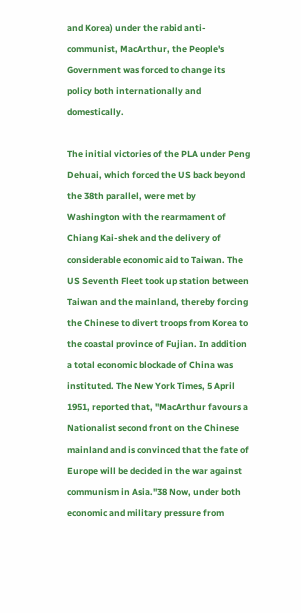and Korea) under the rabid anti-communist, MacArthur, the People's Government was forced to change its policy both internationally and domestically.

The initial victories of the PLA under Peng Dehuai, which forced the US back beyond the 38th parallel, were met by Washington with the rearmament of Chiang Kai-shek and the delivery of considerable economic aid to Taiwan. The US Seventh Fleet took up station between Taiwan and the mainland, thereby forcing the Chinese to divert troops from Korea to the coastal province of Fujian. In addition a total economic blockade of China was instituted. The New York Times, 5 April 1951, reported that, "MacArthur favours a Nationalist second front on the Chinese mainland and is convinced that the fate of Europe will be decided in the war against communism in Asia."38 Now, under both economic and military pressure from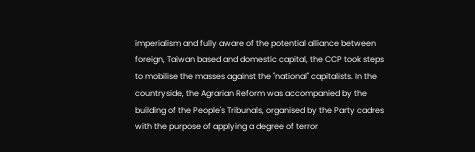imperialism and fully aware of the potential alliance between foreign, Taiwan based and domestic capital, the CCP took steps to mobilise the masses against the "national" capitalists. In the countryside, the Agrarian Reform was accompanied by the building of the People's Tribunals, organised by the Party cadres with the purpose of applying a degree of terror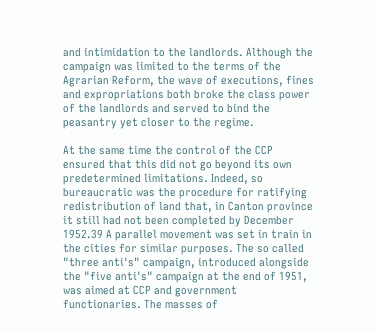and intimidation to the landlords. Although the campaign was limited to the terms of the Agrarian Reform, the wave of executions, fines and expropriations both broke the class power of the landlords and served to bind the peasantry yet closer to the regime.

At the same time the control of the CCP ensured that this did not go beyond its own predetermined limitations. Indeed, so bureaucratic was the procedure for ratifying redistribution of land that, in Canton province it still had not been completed by December 1952.39 A parallel movement was set in train in the cities for similar purposes. The so called "three anti's" campaign, introduced alongside the "five anti's" campaign at the end of 1951, was aimed at CCP and government functionaries. The masses of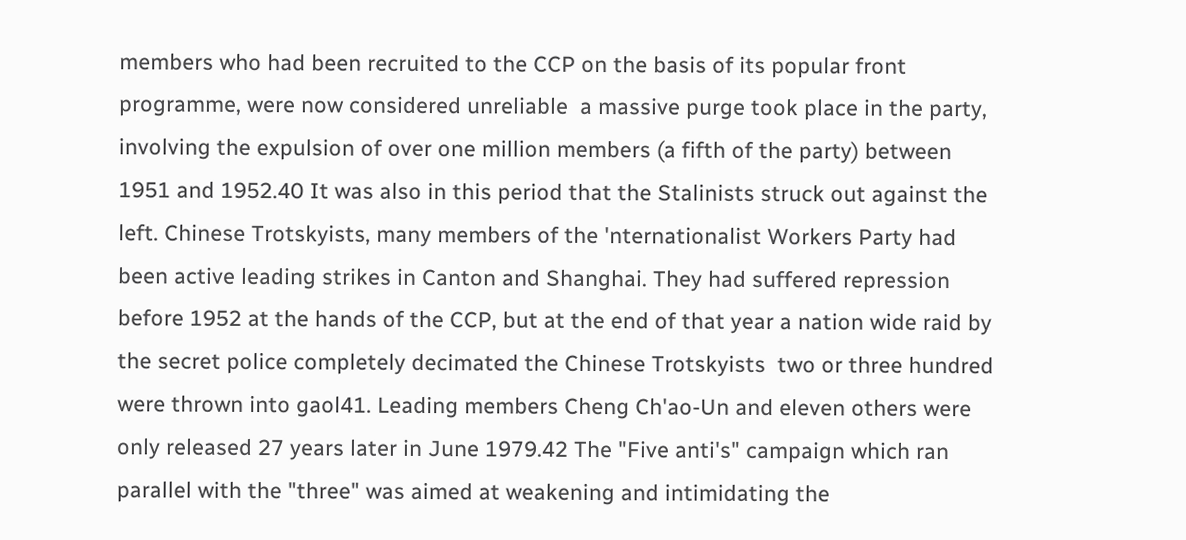members who had been recruited to the CCP on the basis of its popular front programme, were now considered unreliable  a massive purge took place in the party, involving the expulsion of over one million members (a fifth of the party) between 1951 and 1952.40 It was also in this period that the Stalinists struck out against the left. Chinese Trotskyists, many members of the 'nternationalist Workers Party had been active leading strikes in Canton and Shanghai. They had suffered repression before 1952 at the hands of the CCP, but at the end of that year a nation wide raid by the secret police completely decimated the Chinese Trotskyists  two or three hundred were thrown into gaol41. Leading members Cheng Ch'ao-Un and eleven others were only released 27 years later in June 1979.42 The "Five anti's" campaign which ran parallel with the "three" was aimed at weakening and intimidating the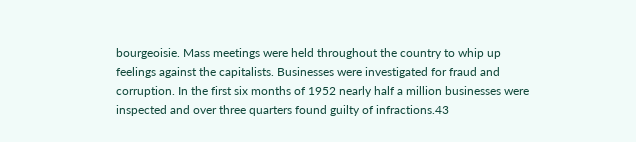bourgeoisie. Mass meetings were held throughout the country to whip up feelings against the capitalists. Businesses were investigated for fraud and corruption. In the first six months of 1952 nearly half a million businesses were inspected and over three quarters found guilty of infractions.43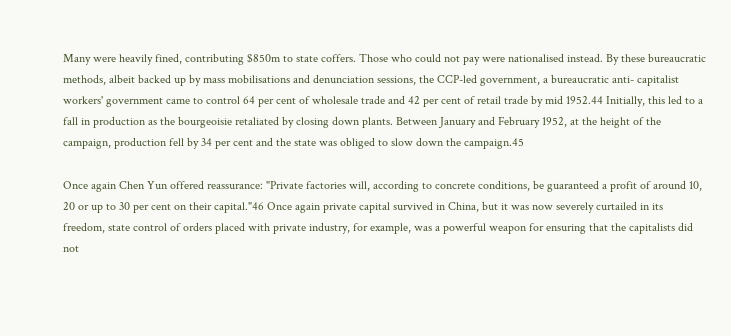Many were heavily fined, contributing $850m to state coffers. Those who could not pay were nationalised instead. By these bureaucratic methods, albeit backed up by mass mobilisations and denunciation sessions, the CCP-led government, a bureaucratic anti- capitalist workers' government came to control 64 per cent of wholesale trade and 42 per cent of retail trade by mid 1952.44 Initially, this led to a fall in production as the bourgeoisie retaliated by closing down plants. Between January and February 1952, at the height of the campaign, production fell by 34 per cent and the state was obliged to slow down the campaign.45

Once again Chen Yun offered reassurance: "Private factories will, according to concrete conditions, be guaranteed a profit of around 10, 20 or up to 30 per cent on their capital."46 Once again private capital survived in China, but it was now severely curtailed in its freedom, state control of orders placed with private industry, for example, was a powerful weapon for ensuring that the capitalists did not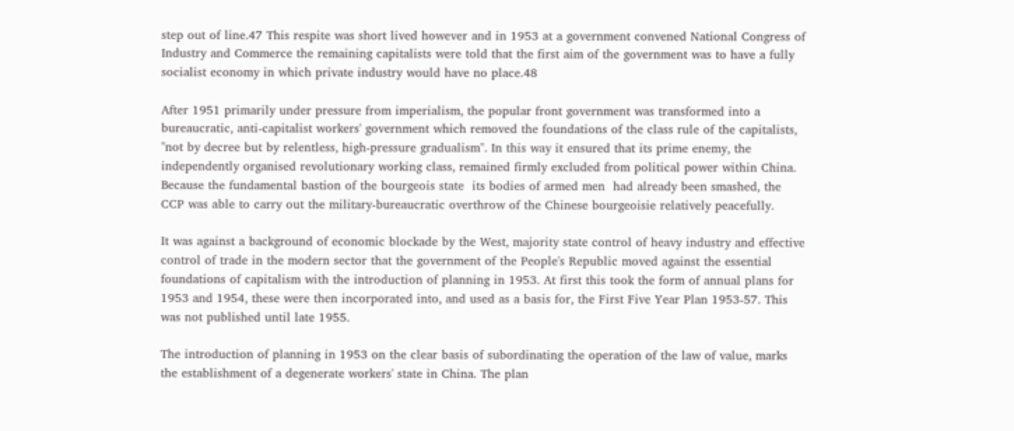step out of line.47 This respite was short lived however and in 1953 at a government convened National Congress of Industry and Commerce the remaining capitalists were told that the first aim of the government was to have a fully socialist economy in which private industry would have no place.48

After 1951 primarily under pressure from imperialism, the popular front government was transformed into a bureaucratic, anti-capitalist workers' government which removed the foundations of the class rule of the capitalists, "not by decree but by relentless, high-pressure gradualism". In this way it ensured that its prime enemy, the independently organised revolutionary working class, remained firmly excluded from political power within China. Because the fundamental bastion of the bourgeois state  its bodies of armed men  had already been smashed, the CCP was able to carry out the military-bureaucratic overthrow of the Chinese bourgeoisie relatively peacefully.

It was against a background of economic blockade by the West, majority state control of heavy industry and effective control of trade in the modern sector that the government of the People's Republic moved against the essential foundations of capitalism with the introduction of planning in 1953. At first this took the form of annual plans for 1953 and 1954, these were then incorporated into, and used as a basis for, the First Five Year Plan 1953-57. This was not published until late 1955.

The introduction of planning in 1953 on the clear basis of subordinating the operation of the law of value, marks the establishment of a degenerate workers' state in China. The plan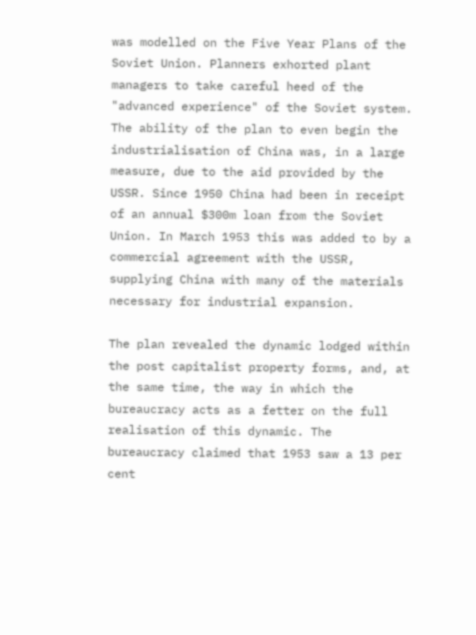was modelled on the Five Year Plans of the Soviet Union. Planners exhorted plant managers to take careful heed of the "advanced experience" of the Soviet system. The ability of the plan to even begin the industrialisation of China was, in a large measure, due to the aid provided by the USSR. Since 1950 China had been in receipt of an annual $300m loan from the Soviet Union. In March 1953 this was added to by a commercial agreement with the USSR, supplying China with many of the materials necessary for industrial expansion.

The plan revealed the dynamic lodged within the post capitalist property forms, and, at the same time, the way in which the bureaucracy acts as a fetter on the full realisation of this dynamic. The bureaucracy claimed that 1953 saw a 13 per cent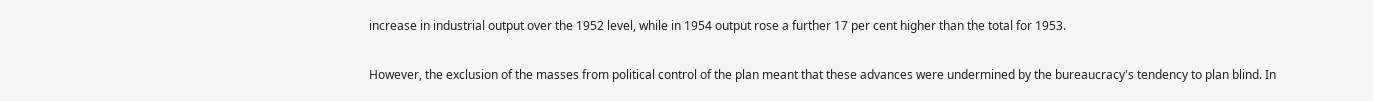increase in industrial output over the 1952 level, while in 1954 output rose a further 17 per cent higher than the total for 1953.

However, the exclusion of the masses from political control of the plan meant that these advances were undermined by the bureaucracy's tendency to plan blind. In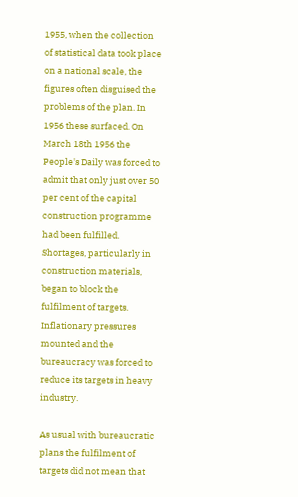1955, when the collection of statistical data took place on a national scale, the figures often disguised the problems of the plan. In 1956 these surfaced. On March 18th 1956 the People's Daily was forced to admit that only just over 50 per cent of the capital construction programme had been fulfilled. Shortages, particularly in construction materials, began to block the fulfilment of targets. Inflationary pressures mounted and the bureaucracy was forced to reduce its targets in heavy industry.

As usual with bureaucratic plans the fulfilment of targets did not mean that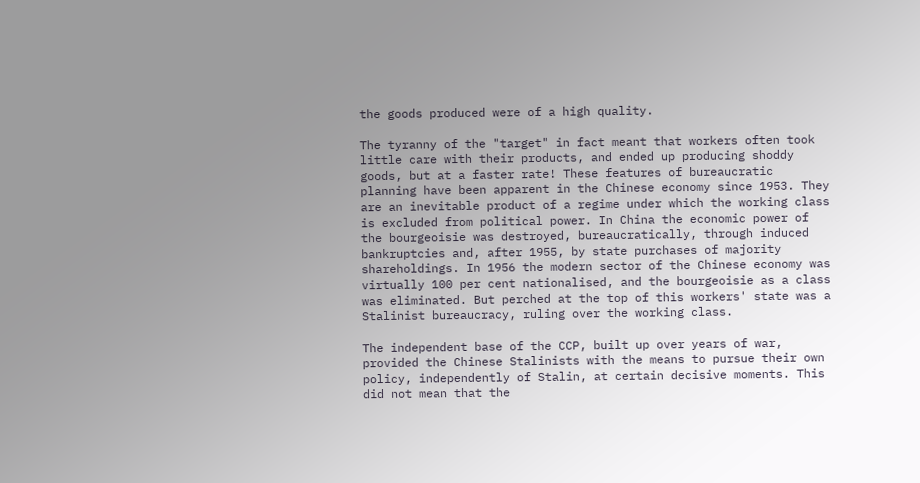the goods produced were of a high quality.

The tyranny of the "target" in fact meant that workers often took little care with their products, and ended up producing shoddy goods, but at a faster rate! These features of bureaucratic planning have been apparent in the Chinese economy since 1953. They are an inevitable product of a regime under which the working class is excluded from political power. In China the economic power of the bourgeoisie was destroyed, bureaucratically, through induced bankruptcies and, after 1955, by state purchases of majority shareholdings. In 1956 the modern sector of the Chinese economy was virtually 100 per cent nationalised, and the bourgeoisie as a class was eliminated. But perched at the top of this workers' state was a Stalinist bureaucracy, ruling over the working class.

The independent base of the CCP, built up over years of war, provided the Chinese Stalinists with the means to pursue their own policy, independently of Stalin, at certain decisive moments. This did not mean that the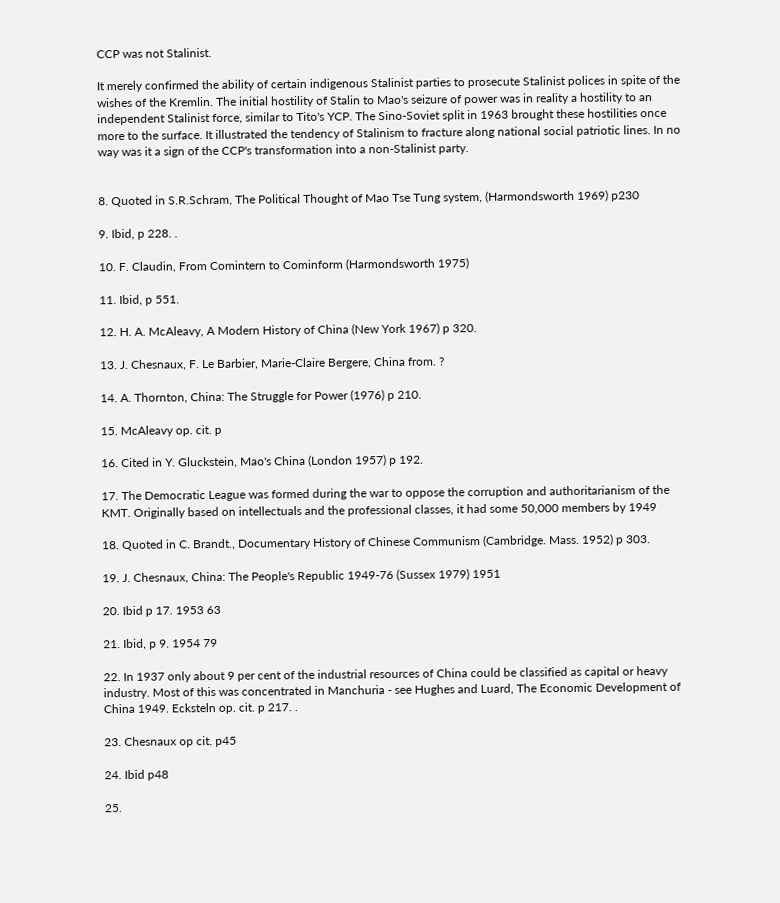CCP was not Stalinist.

It merely confirmed the ability of certain indigenous Stalinist parties to prosecute Stalinist polices in spite of the wishes of the Kremlin. The initial hostility of Stalin to Mao's seizure of power was in reality a hostility to an independent Stalinist force, similar to Tito's YCP. The Sino-Soviet split in 1963 brought these hostilities once more to the surface. It illustrated the tendency of Stalinism to fracture along national social patriotic lines. In no way was it a sign of the CCP's transformation into a non-Stalinist party.


8. Quoted in S.R.Schram, The Political Thought of Mao Tse Tung system, (Harmondsworth 1969) p230

9. Ibid, p 228. .

10. F. Claudin, From Comintern to Cominform (Harmondsworth 1975)

11. Ibid, p 551.

12. H. A. McAleavy, A Modern History of China (New York 1967) p 320.

13. J. Chesnaux, F. Le Barbier, Marie-Claire Bergere, China from. ?

14. A. Thornton, China: The Struggle for Power (1976) p 210.

15. McAleavy op. cit. p

16. Cited in Y. Gluckstein, Mao's China (London 1957) p 192.

17. The Democratic League was formed during the war to oppose the corruption and authoritarianism of the KMT. Originally based on intellectuals and the professional classes, it had some 50,000 members by 1949

18. Quoted in C. Brandt., Documentary History of Chinese Communism (Cambridge. Mass. 1952) p 303.

19. J. Chesnaux, China: The People's Republic 1949-76 (Sussex 1979) 1951

20. Ibid p 17. 1953 63

21. Ibid, p 9. 1954 79

22. In 1937 only about 9 per cent of the industrial resources of China could be classified as capital or heavy industry. Most of this was concentrated in Manchuria - see Hughes and Luard, The Economic Development of China 1949. Ecksteln op. cit. p 217. .

23. Chesnaux op cit. p45

24. Ibid p48

25.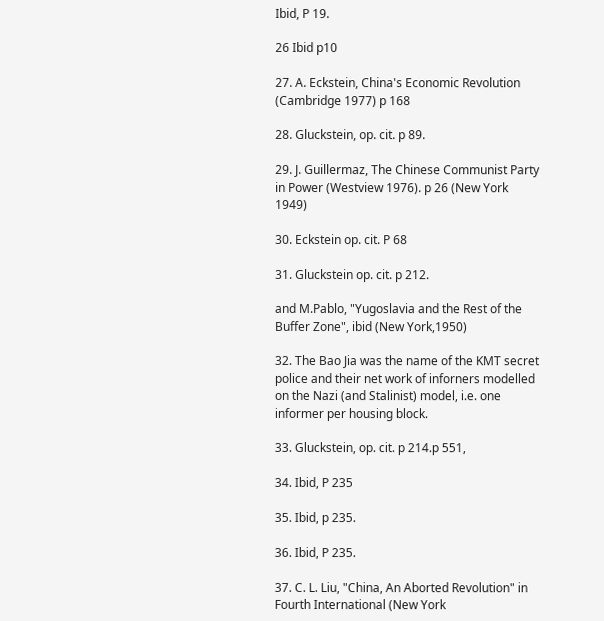Ibid, P 19.

26 Ibid p10

27. A. Eckstein, China's Economic Revolution (Cambridge 1977) p 168

28. Gluckstein, op. cit. p 89.

29. J. Guillermaz, The Chinese Communist Party in Power (Westview 1976). p 26 (New York 1949)

30. Eckstein op. cit. P 68

31. Gluckstein op. cit. p 212.

and M.Pablo, "Yugoslavia and the Rest of the Buffer Zone", ibid (New York,1950)

32. The Bao Jia was the name of the KMT secret police and their net work of inforners modelled on the Nazi (and Stalinist) model, i.e. one informer per housing block.

33. Gluckstein, op. cit. p 214.p 551,

34. Ibid, P 235

35. Ibid, p 235.

36. Ibid, P 235.

37. C. L. Liu, "China, An Aborted Revolution" in Fourth International (New York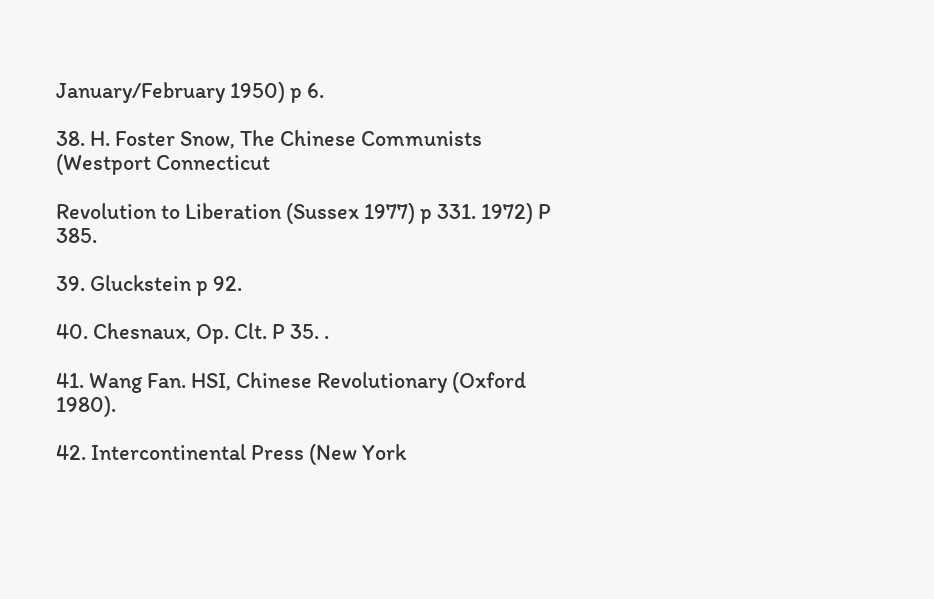January/February 1950) p 6.

38. H. Foster Snow, The Chinese Communists (Westport Connecticut

Revolution to Liberation (Sussex 1977) p 331. 1972) P 385.

39. Gluckstein p 92.

40. Chesnaux, Op. Clt. P 35. .

41. Wang Fan. HSI, Chinese Revolutionary (Oxford 1980).

42. Intercontinental Press (New York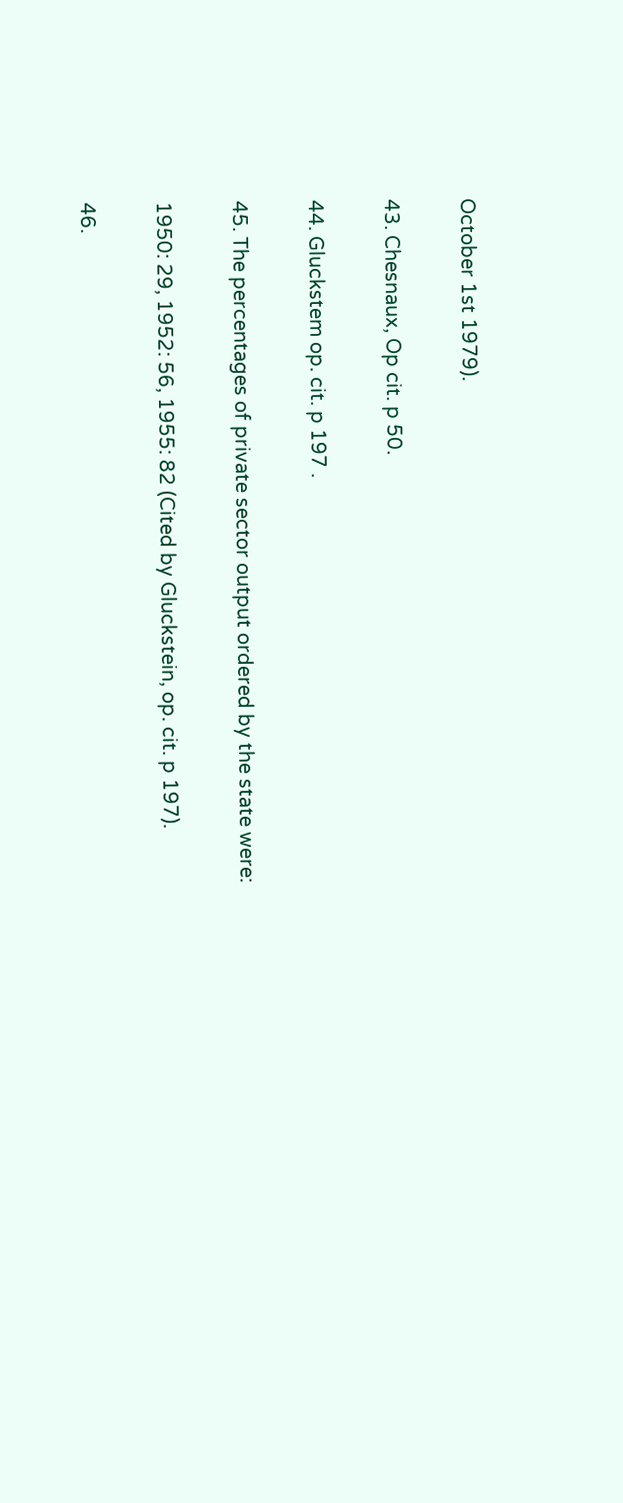October 1st 1979).

43. Chesnaux, Op cit. p 50.

44. Gluckstem op. cit. p 197 .

45. The percentages of private sector output ordered by the state were:

1950: 29, 1952: 56, 1955: 82 (Cited by Gluckstein, op. cit. p 197).

46.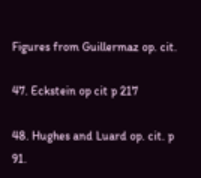Figures from Guillermaz op. cit.

47. Eckstein op cit p 217

48. Hughes and Luard op. cit. p 91.